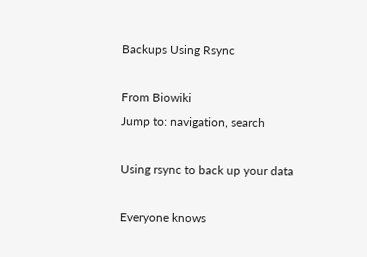Backups Using Rsync

From Biowiki
Jump to: navigation, search

Using rsync to back up your data

Everyone knows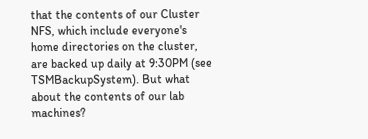that the contents of our Cluster NFS, which include everyone's home directories on the cluster, are backed up daily at 9:30PM (see TSMBackupSystem). But what about the contents of our lab machines?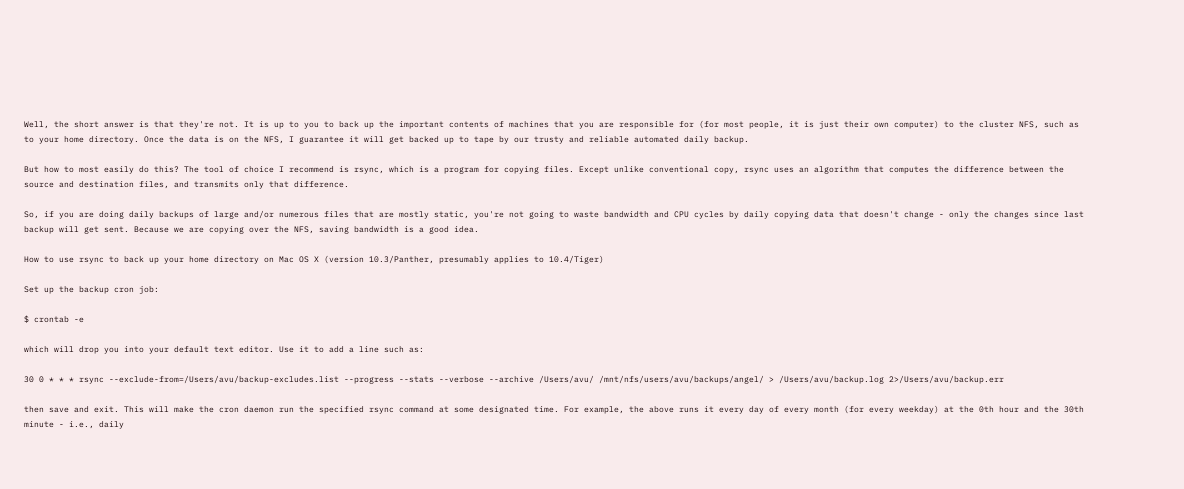Well, the short answer is that they're not. It is up to you to back up the important contents of machines that you are responsible for (for most people, it is just their own computer) to the cluster NFS, such as to your home directory. Once the data is on the NFS, I guarantee it will get backed up to tape by our trusty and reliable automated daily backup.

But how to most easily do this? The tool of choice I recommend is rsync, which is a program for copying files. Except unlike conventional copy, rsync uses an algorithm that computes the difference between the source and destination files, and transmits only that difference.

So, if you are doing daily backups of large and/or numerous files that are mostly static, you're not going to waste bandwidth and CPU cycles by daily copying data that doesn't change - only the changes since last backup will get sent. Because we are copying over the NFS, saving bandwidth is a good idea.

How to use rsync to back up your home directory on Mac OS X (version 10.3/Panther, presumably applies to 10.4/Tiger)

Set up the backup cron job:

$ crontab -e

which will drop you into your default text editor. Use it to add a line such as:

30 0 * * * rsync --exclude-from=/Users/avu/backup-excludes.list --progress --stats --verbose --archive /Users/avu/ /mnt/nfs/users/avu/backups/angel/ > /Users/avu/backup.log 2>/Users/avu/backup.err

then save and exit. This will make the cron daemon run the specified rsync command at some designated time. For example, the above runs it every day of every month (for every weekday) at the 0th hour and the 30th minute - i.e., daily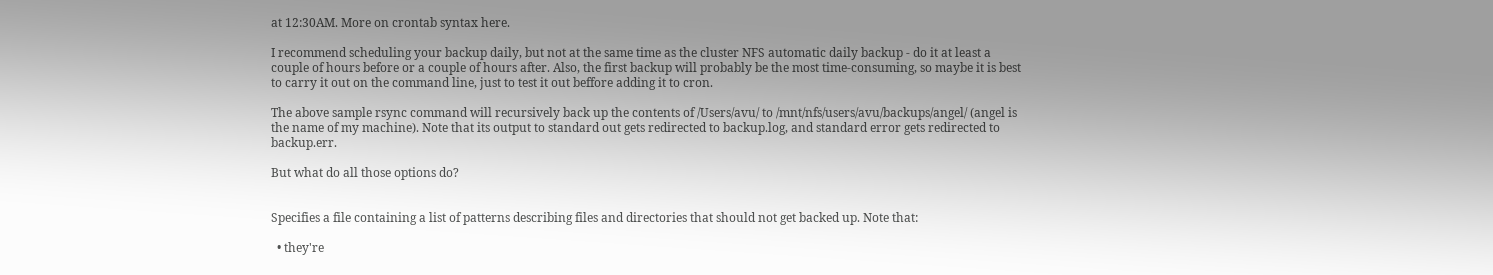at 12:30AM. More on crontab syntax here.

I recommend scheduling your backup daily, but not at the same time as the cluster NFS automatic daily backup - do it at least a couple of hours before or a couple of hours after. Also, the first backup will probably be the most time-consuming, so maybe it is best to carry it out on the command line, just to test it out beffore adding it to cron.

The above sample rsync command will recursively back up the contents of /Users/avu/ to /mnt/nfs/users/avu/backups/angel/ (angel is the name of my machine). Note that its output to standard out gets redirected to backup.log, and standard error gets redirected to backup.err.

But what do all those options do?


Specifies a file containing a list of patterns describing files and directories that should not get backed up. Note that:

  • they're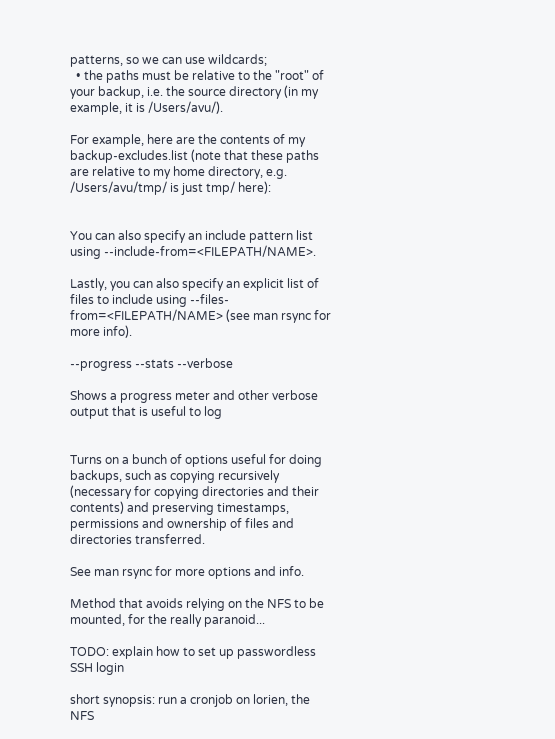patterns, so we can use wildcards;
  • the paths must be relative to the "root" of your backup, i.e. the source directory (in my example, it is /Users/avu/).

For example, here are the contents of my backup-excludes.list (note that these paths are relative to my home directory, e.g. /Users/avu/tmp/ is just tmp/ here):


You can also specify an include pattern list using --include-from=<FILEPATH/NAME>.

Lastly, you can also specify an explicit list of files to include using --files-from=<FILEPATH/NAME> (see man rsync for more info).

--progress --stats --verbose

Shows a progress meter and other verbose output that is useful to log


Turns on a bunch of options useful for doing backups, such as copying recursively (necessary for copying directories and their contents) and preserving timestamps, permissions and ownership of files and directories transferred.

See man rsync for more options and info.

Method that avoids relying on the NFS to be mounted, for the really paranoid...

TODO: explain how to set up passwordless SSH login

short synopsis: run a cronjob on lorien, the NFS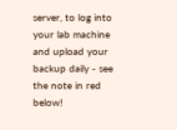server, to log into your lab machine and upload your backup daily - see the note in red below!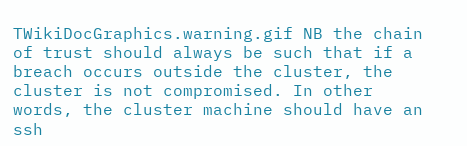TWikiDocGraphics.warning.gif NB the chain of trust should always be such that if a breach occurs outside the cluster, the cluster is not compromised. In other words, the cluster machine should have an ssh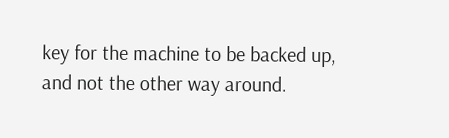key for the machine to be backed up, and not the other way around.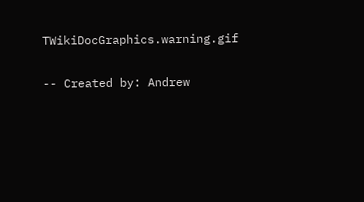TWikiDocGraphics.warning.gif


-- Created by: Andrew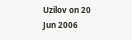Uzilov on 20 Jun 2006